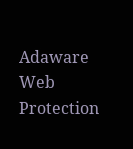Adaware Web Protection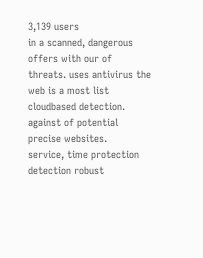3,139 users
in a scanned, dangerous offers with our of threats. uses antivirus the web is a most list cloudbased detection. against of potential precise websites.
service, time protection detection robust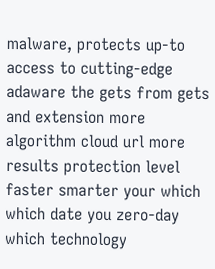malware, protects up-to access to cutting-edge adaware the gets from gets and extension more algorithm cloud url more results protection level faster smarter your which which date you zero-day which technology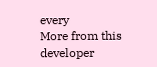every
More from this developer